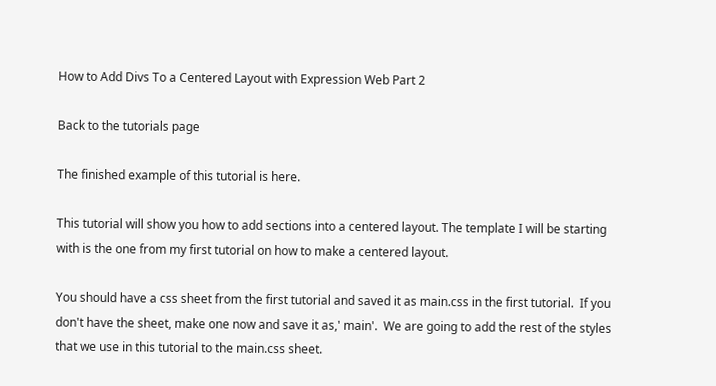How to Add Divs To a Centered Layout with Expression Web Part 2

Back to the tutorials page

The finished example of this tutorial is here.

This tutorial will show you how to add sections into a centered layout. The template I will be starting with is the one from my first tutorial on how to make a centered layout.

You should have a css sheet from the first tutorial and saved it as main.css in the first tutorial.  If you don't have the sheet, make one now and save it as,' main'.  We are going to add the rest of the styles that we use in this tutorial to the main.css sheet.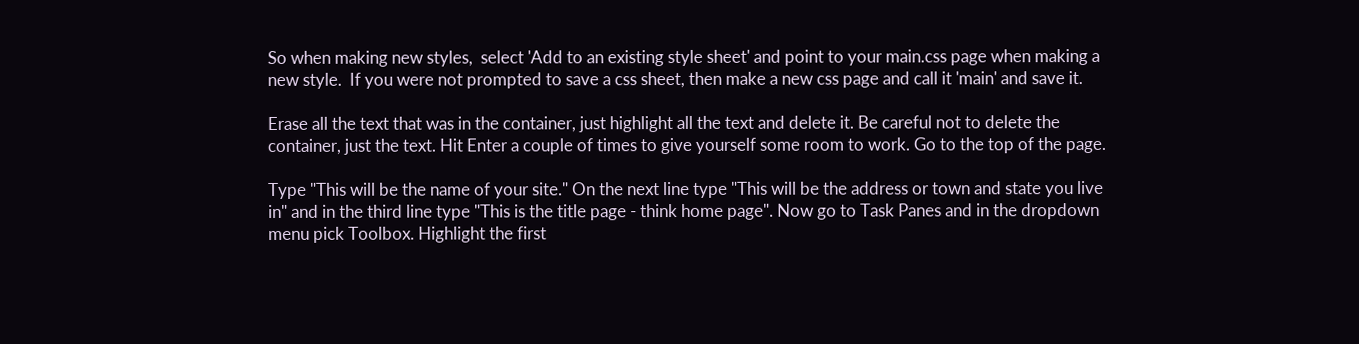So when making new styles,  select 'Add to an existing style sheet' and point to your main.css page when making a new style.  If you were not prompted to save a css sheet, then make a new css page and call it 'main' and save it.

Erase all the text that was in the container, just highlight all the text and delete it. Be careful not to delete the container, just the text. Hit Enter a couple of times to give yourself some room to work. Go to the top of the page.

Type "This will be the name of your site." On the next line type "This will be the address or town and state you live in" and in the third line type "This is the title page - think home page". Now go to Task Panes and in the dropdown menu pick Toolbox. Highlight the first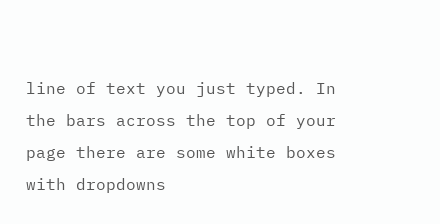line of text you just typed. In the bars across the top of your page there are some white boxes with dropdowns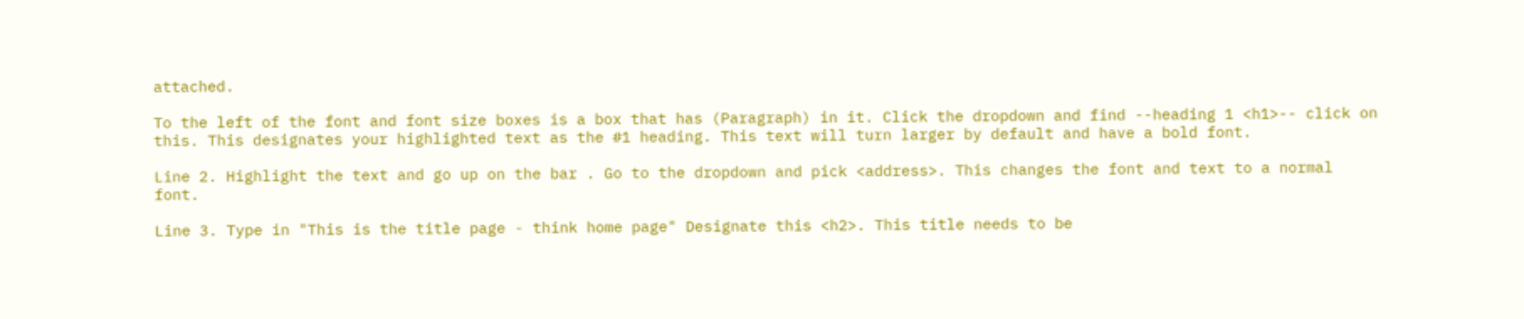attached.

To the left of the font and font size boxes is a box that has (Paragraph) in it. Click the dropdown and find --heading 1 <h1>-- click on this. This designates your highlighted text as the #1 heading. This text will turn larger by default and have a bold font.

Line 2. Highlight the text and go up on the bar . Go to the dropdown and pick <address>. This changes the font and text to a normal font.

Line 3. Type in "This is the title page - think home page" Designate this <h2>. This title needs to be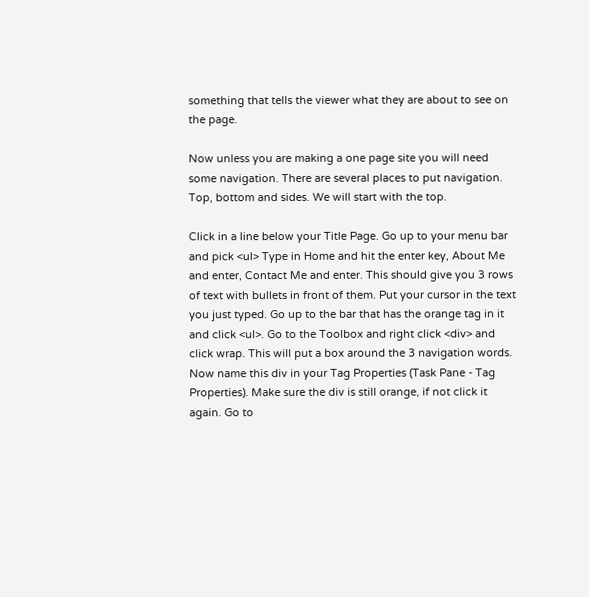something that tells the viewer what they are about to see on the page.

Now unless you are making a one page site you will need some navigation. There are several places to put navigation. Top, bottom and sides. We will start with the top.

Click in a line below your Title Page. Go up to your menu bar and pick <ul> Type in Home and hit the enter key, About Me and enter, Contact Me and enter. This should give you 3 rows of text with bullets in front of them. Put your cursor in the text you just typed. Go up to the bar that has the orange tag in it and click <ul>. Go to the Toolbox and right click <div> and click wrap. This will put a box around the 3 navigation words. Now name this div in your Tag Properties (Task Pane - Tag Properties). Make sure the div is still orange, if not click it again. Go to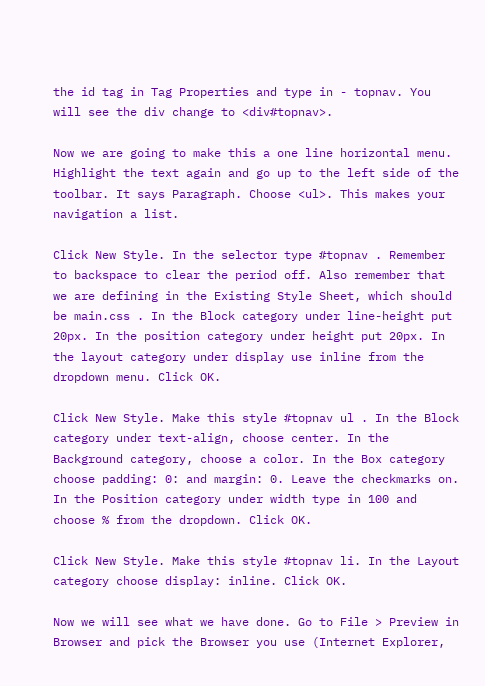the id tag in Tag Properties and type in - topnav. You will see the div change to <div#topnav>.

Now we are going to make this a one line horizontal menu. Highlight the text again and go up to the left side of the toolbar. It says Paragraph. Choose <ul>. This makes your navigation a list.

Click New Style. In the selector type #topnav . Remember to backspace to clear the period off. Also remember that we are defining in the Existing Style Sheet, which should be main.css . In the Block category under line-height put 20px. In the position category under height put 20px. In the layout category under display use inline from the dropdown menu. Click OK.

Click New Style. Make this style #topnav ul . In the Block category under text-align, choose center. In the Background category, choose a color. In the Box category choose padding: 0: and margin: 0. Leave the checkmarks on. In the Position category under width type in 100 and choose % from the dropdown. Click OK.

Click New Style. Make this style #topnav li. In the Layout category choose display: inline. Click OK.

Now we will see what we have done. Go to File > Preview in Browser and pick the Browser you use (Internet Explorer,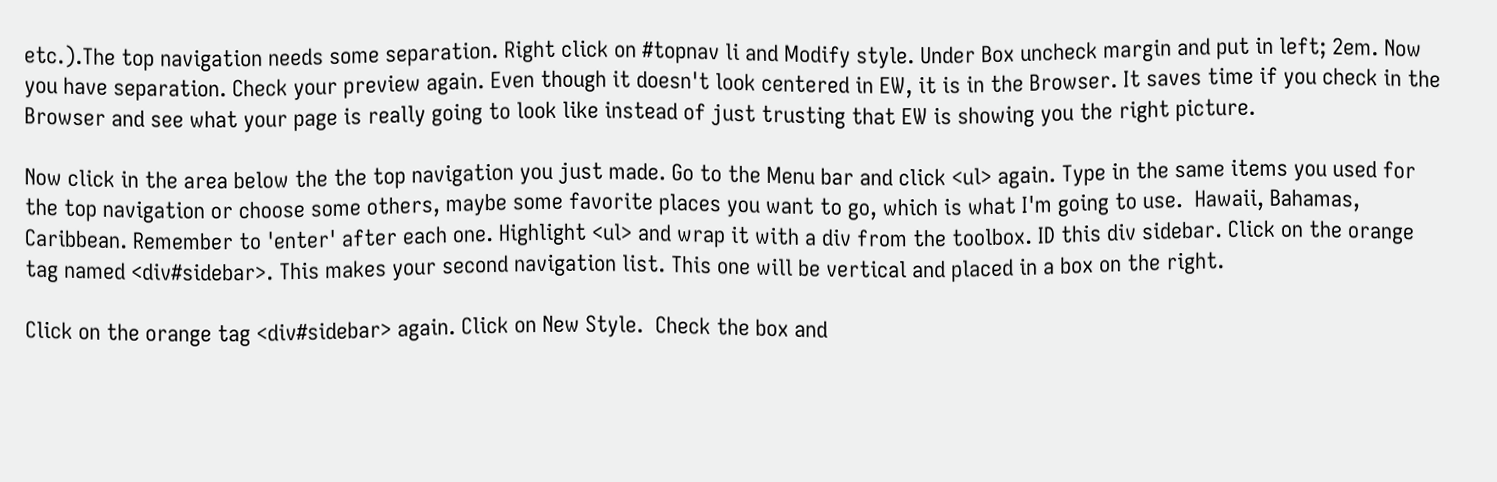etc.).The top navigation needs some separation. Right click on #topnav li and Modify style. Under Box uncheck margin and put in left; 2em. Now you have separation. Check your preview again. Even though it doesn't look centered in EW, it is in the Browser. It saves time if you check in the Browser and see what your page is really going to look like instead of just trusting that EW is showing you the right picture.

Now click in the area below the the top navigation you just made. Go to the Menu bar and click <ul> again. Type in the same items you used for the top navigation or choose some others, maybe some favorite places you want to go, which is what I'm going to use.  Hawaii, Bahamas, Caribbean. Remember to 'enter' after each one. Highlight <ul> and wrap it with a div from the toolbox. ID this div sidebar. Click on the orange tag named <div#sidebar>. This makes your second navigation list. This one will be vertical and placed in a box on the right.

Click on the orange tag <div#sidebar> again. Click on New Style.  Check the box and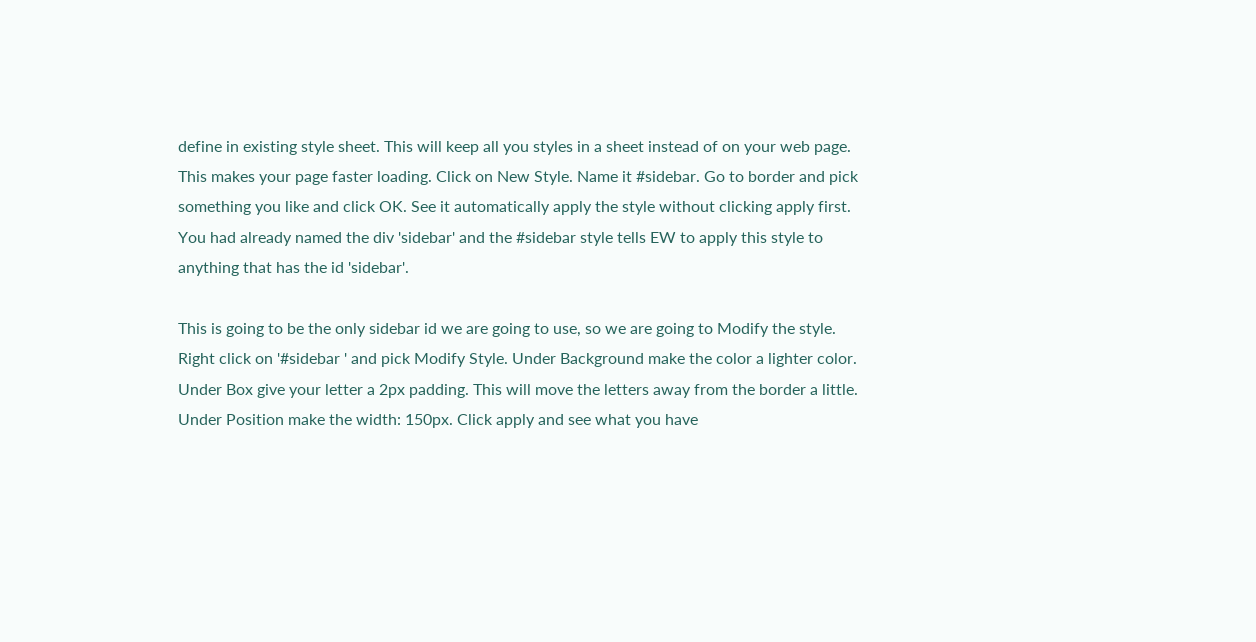define in existing style sheet. This will keep all you styles in a sheet instead of on your web page. This makes your page faster loading. Click on New Style. Name it #sidebar. Go to border and pick something you like and click OK. See it automatically apply the style without clicking apply first. You had already named the div 'sidebar' and the #sidebar style tells EW to apply this style to anything that has the id 'sidebar'.

This is going to be the only sidebar id we are going to use, so we are going to Modify the style. Right click on '#sidebar ' and pick Modify Style. Under Background make the color a lighter color. Under Box give your letter a 2px padding. This will move the letters away from the border a little. Under Position make the width: 150px. Click apply and see what you have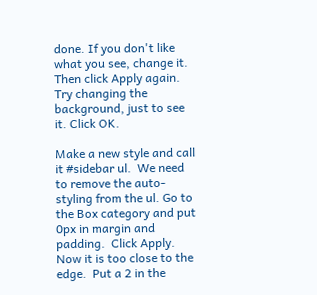done. If you don't like what you see, change it. Then click Apply again. Try changing the background, just to see it. Click OK.

Make a new style and call it #sidebar ul.  We need to remove the auto-styling from the ul. Go to the Box category and put 0px in margin and padding.  Click Apply.  Now it is too close to the edge.  Put a 2 in the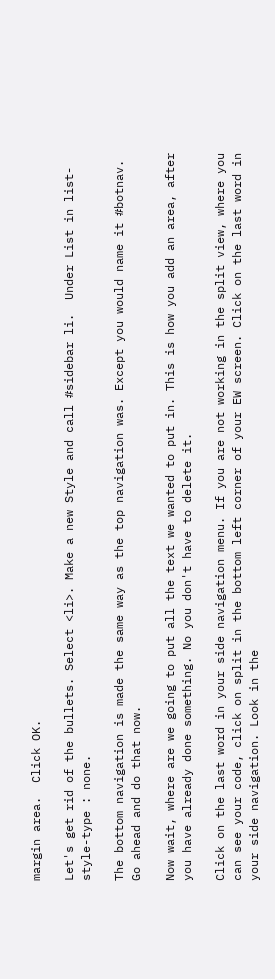margin area.  Click OK.

Let's get rid of the bullets. Select <li>. Make a new Style and call #sidebar li.  Under List in list-style-type : none.

The bottom navigation is made the same way as the top navigation was. Except you would name it #botnav.  Go ahead and do that now.

Now wait, where are we going to put all the text we wanted to put in. This is how you add an area, after you have already done something. No you don't have to delete it.

Click on the last word in your side navigation menu. If you are not working in the split view, where you can see your code, click on split in the bottom left corner of your EW screen. Click on the last word in your side navigation. Look in the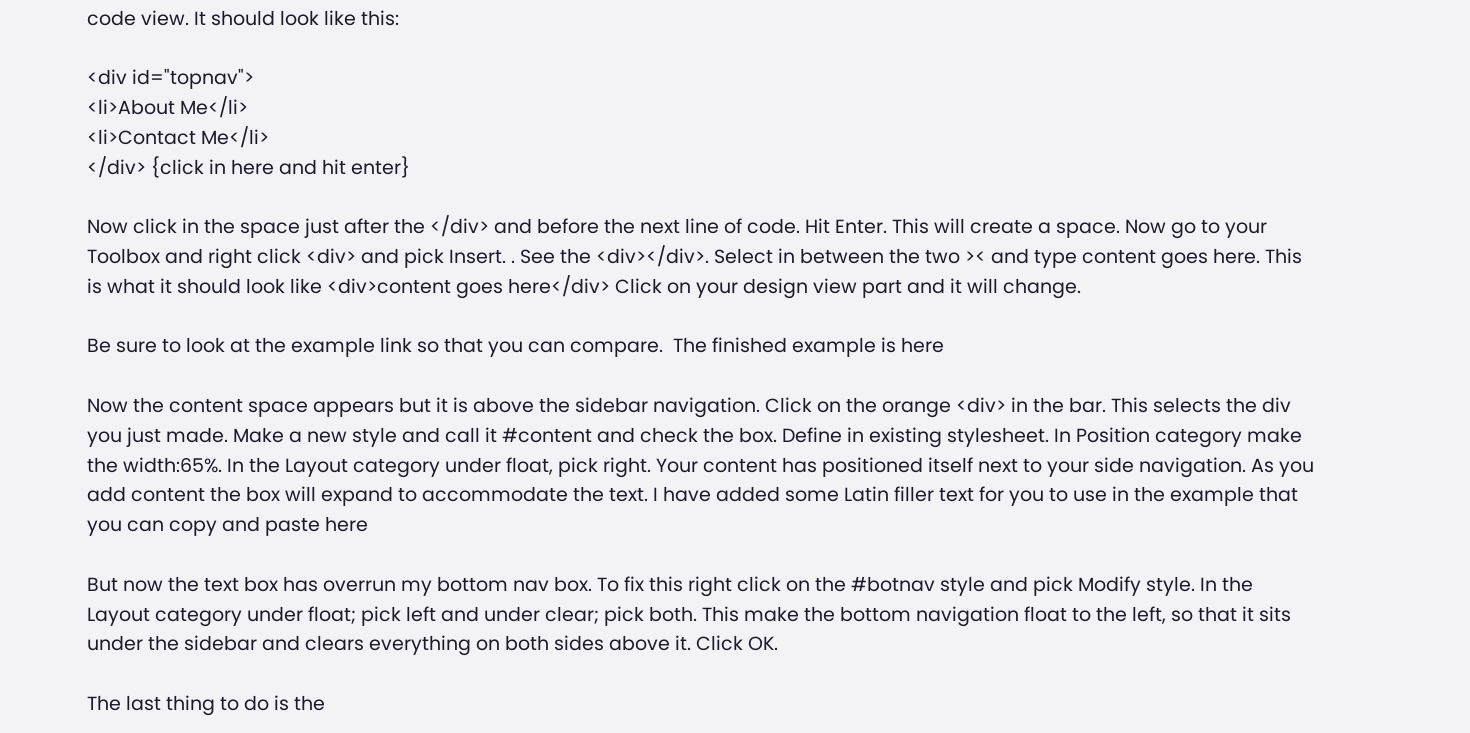code view. It should look like this:

<div id="topnav">
<li>About Me</li>
<li>Contact Me</li>
</div> {click in here and hit enter}

Now click in the space just after the </div> and before the next line of code. Hit Enter. This will create a space. Now go to your Toolbox and right click <div> and pick Insert. . See the <div></div>. Select in between the two >< and type content goes here. This is what it should look like <div>content goes here</div> Click on your design view part and it will change.

Be sure to look at the example link so that you can compare.  The finished example is here

Now the content space appears but it is above the sidebar navigation. Click on the orange <div> in the bar. This selects the div you just made. Make a new style and call it #content and check the box. Define in existing stylesheet. In Position category make the width:65%. In the Layout category under float, pick right. Your content has positioned itself next to your side navigation. As you add content the box will expand to accommodate the text. I have added some Latin filler text for you to use in the example that you can copy and paste here

But now the text box has overrun my bottom nav box. To fix this right click on the #botnav style and pick Modify style. In the Layout category under float; pick left and under clear; pick both. This make the bottom navigation float to the left, so that it sits under the sidebar and clears everything on both sides above it. Click OK.

The last thing to do is the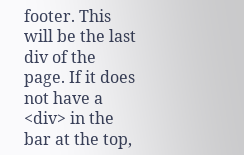footer. This will be the last div of the page. If it does not have a <div> in the bar at the top,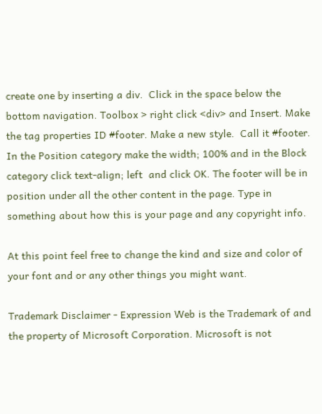create one by inserting a div.  Click in the space below the bottom navigation. Toolbox > right click <div> and Insert. Make the tag properties ID #footer. Make a new style.  Call it #footer. In the Position category make the width; 100% and in the Block category click text-align; left  and click OK. The footer will be in position under all the other content in the page. Type in something about how this is your page and any copyright info.

At this point feel free to change the kind and size and color of your font and or any other things you might want.

Trademark Disclaimer - Expression Web is the Trademark of and the property of Microsoft Corporation. Microsoft is not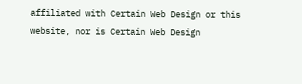affiliated with Certain Web Design or this website, nor is Certain Web Design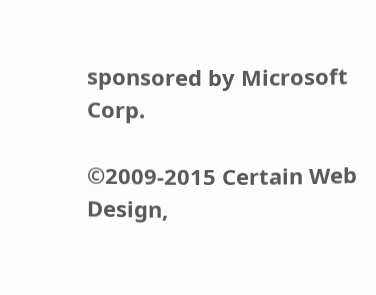sponsored by Microsoft Corp.

©2009-2015 Certain Web Design,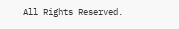All Rights Reserved.